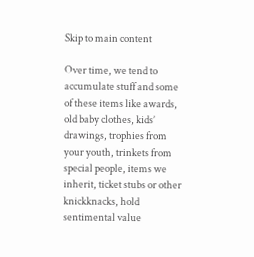Skip to main content

Over time, we tend to accumulate stuff and some of these items like awards, old baby clothes, kids’ drawings, trophies from your youth, trinkets from special people, items we inherit, ticket stubs or other knickknacks, hold sentimental value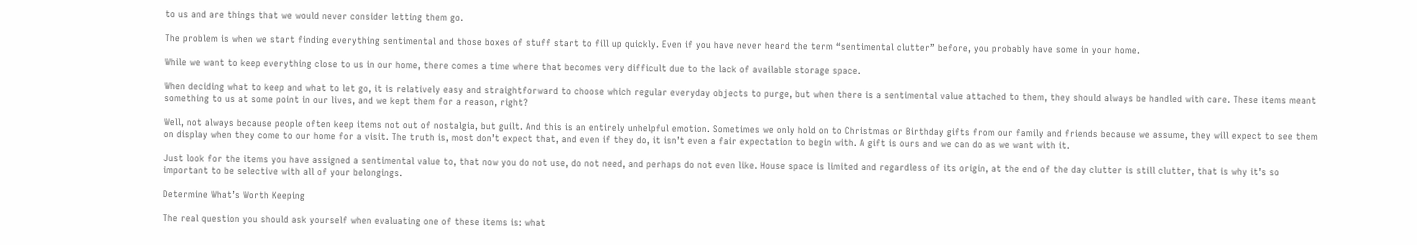to us and are things that we would never consider letting them go.

The problem is when we start finding everything sentimental and those boxes of stuff start to fill up quickly. Even if you have never heard the term “sentimental clutter” before, you probably have some in your home.

While we want to keep everything close to us in our home, there comes a time where that becomes very difficult due to the lack of available storage space.

When deciding what to keep and what to let go, it is relatively easy and straightforward to choose which regular everyday objects to purge, but when there is a sentimental value attached to them, they should always be handled with care. These items meant something to us at some point in our lives, and we kept them for a reason, right?

Well, not always because people often keep items not out of nostalgia, but guilt. And this is an entirely unhelpful emotion. Sometimes we only hold on to Christmas or Birthday gifts from our family and friends because we assume, they will expect to see them on display when they come to our home for a visit. The truth is, most don’t expect that, and even if they do, it isn’t even a fair expectation to begin with. A gift is ours and we can do as we want with it.

Just look for the items you have assigned a sentimental value to, that now you do not use, do not need, and perhaps do not even like. House space is limited and regardless of its origin, at the end of the day clutter is still clutter, that is why it’s so important to be selective with all of your belongings.

Determine What’s Worth Keeping

The real question you should ask yourself when evaluating one of these items is: what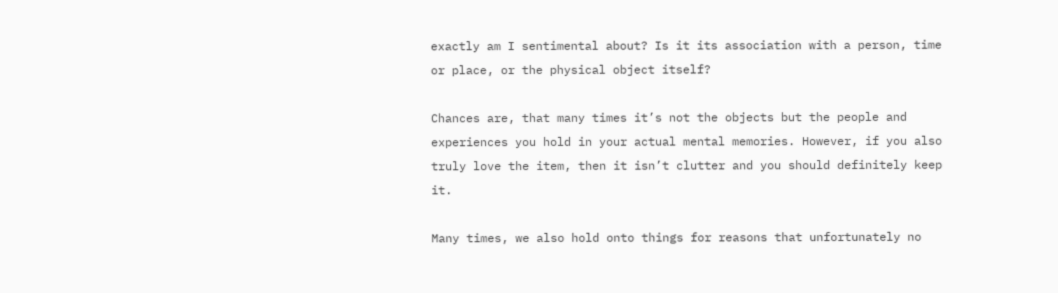exactly am I sentimental about? Is it its association with a person, time or place, or the physical object itself?

Chances are, that many times it’s not the objects but the people and experiences you hold in your actual mental memories. However, if you also truly love the item, then it isn’t clutter and you should definitely keep it.

Many times, we also hold onto things for reasons that unfortunately no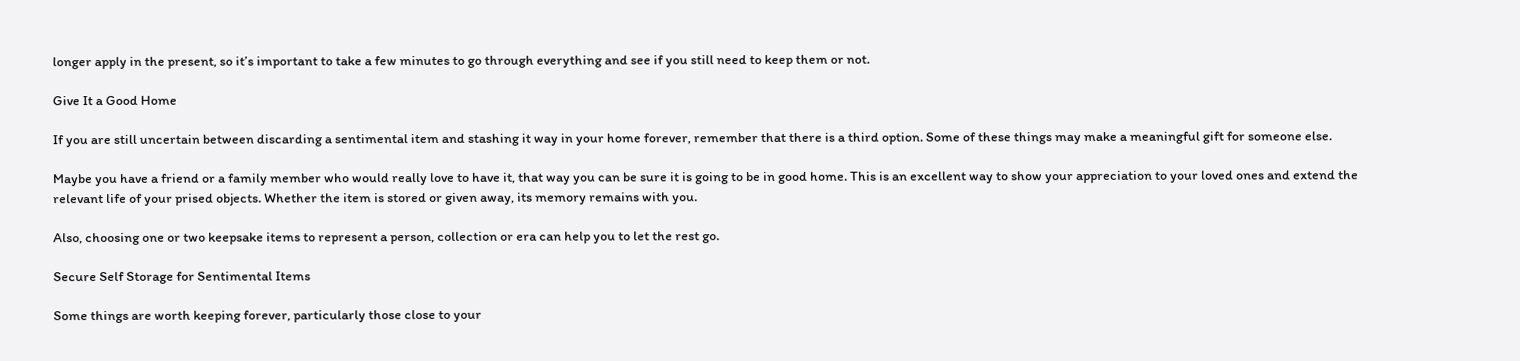longer apply in the present, so it’s important to take a few minutes to go through everything and see if you still need to keep them or not.

Give It a Good Home

If you are still uncertain between discarding a sentimental item and stashing it way in your home forever, remember that there is a third option. Some of these things may make a meaningful gift for someone else.

Maybe you have a friend or a family member who would really love to have it, that way you can be sure it is going to be in good home. This is an excellent way to show your appreciation to your loved ones and extend the relevant life of your prised objects. Whether the item is stored or given away, its memory remains with you.

Also, choosing one or two keepsake items to represent a person, collection or era can help you to let the rest go.

Secure Self Storage for Sentimental Items

Some things are worth keeping forever, particularly those close to your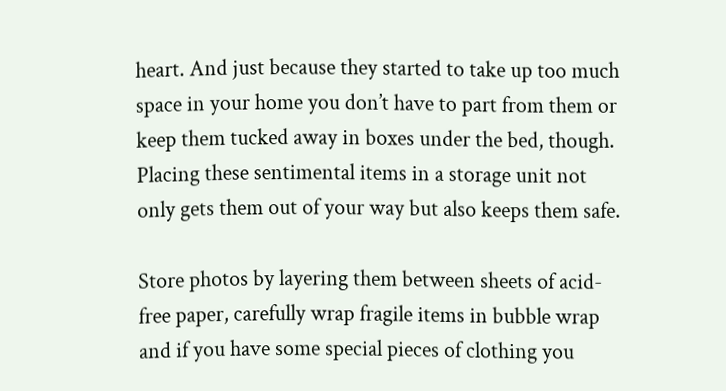heart. And just because they started to take up too much space in your home you don’t have to part from them or keep them tucked away in boxes under the bed, though. Placing these sentimental items in a storage unit not only gets them out of your way but also keeps them safe.

Store photos by layering them between sheets of acid-free paper, carefully wrap fragile items in bubble wrap and if you have some special pieces of clothing you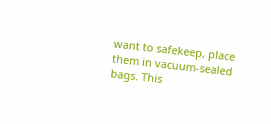want to safekeep, place them in vacuum-sealed bags. This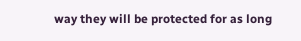way they will be protected for as long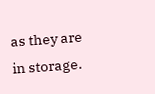as they are in storage.